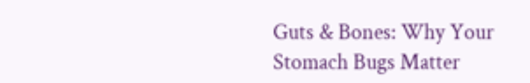Guts & Bones: Why Your Stomach Bugs Matter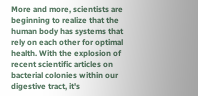More and more, scientists are beginning to realize that the human body has systems that rely on each other for optimal health. With the explosion of recent scientific articles on bacterial colonies within our digestive tract, it's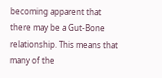becoming apparent that there may be a Gut-Bone relationship. This means that many of the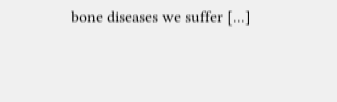bone diseases we suffer [...]